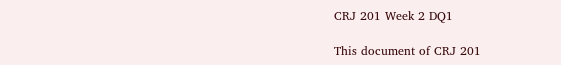CRJ 201 Week 2 DQ1

This document of CRJ 201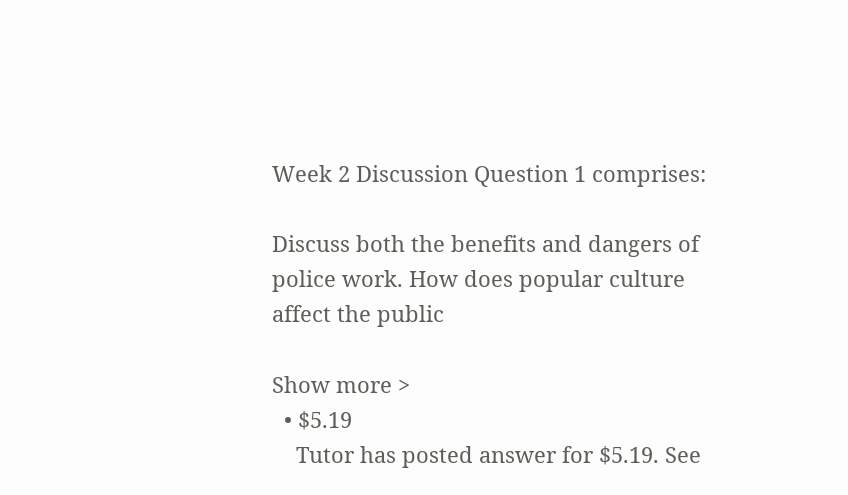Week 2 Discussion Question 1 comprises:

Discuss both the benefits and dangers of police work. How does popular culture affect the public

Show more >
  • $5.19
    Tutor has posted answer for $5.19. See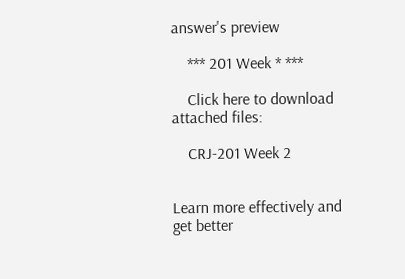answer's preview

    *** 201 Week * ***

    Click here to download attached files:

    CRJ-201 Week 2


Learn more effectively and get better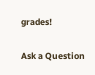grades!

Ask a Question